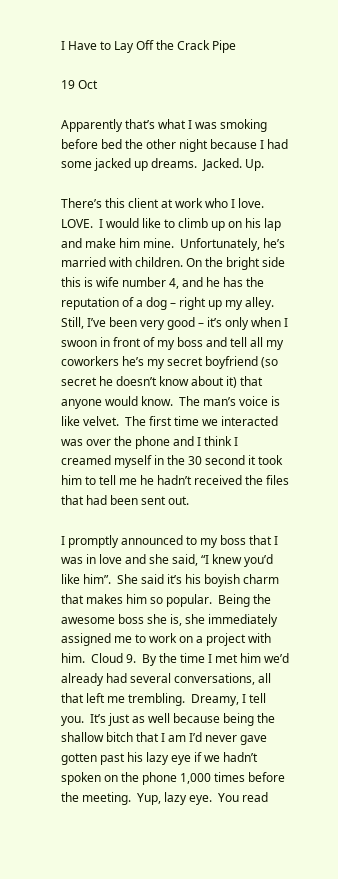I Have to Lay Off the Crack Pipe

19 Oct

Apparently that’s what I was smoking before bed the other night because I had some jacked up dreams.  Jacked. Up.

There’s this client at work who I love.  LOVE.  I would like to climb up on his lap and make him mine.  Unfortunately, he’s married with children. On the bright side this is wife number 4, and he has the reputation of a dog – right up my alley.  Still, I’ve been very good – it’s only when I swoon in front of my boss and tell all my coworkers he’s my secret boyfriend (so secret he doesn’t know about it) that anyone would know.  The man’s voice is like velvet.  The first time we interacted was over the phone and I think I creamed myself in the 30 second it took him to tell me he hadn’t received the files that had been sent out.

I promptly announced to my boss that I was in love and she said, “I knew you’d like him”.  She said it’s his boyish charm that makes him so popular.  Being the awesome boss she is, she immediately assigned me to work on a project with him.  Cloud 9.  By the time I met him we’d already had several conversations, all that left me trembling.  Dreamy, I tell you.  It’s just as well because being the shallow bitch that I am I’d never gave gotten past his lazy eye if we hadn’t spoken on the phone 1,000 times before the meeting.  Yup, lazy eye.  You read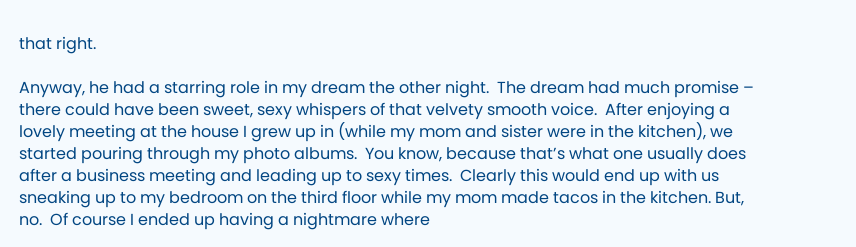that right.

Anyway, he had a starring role in my dream the other night.  The dream had much promise – there could have been sweet, sexy whispers of that velvety smooth voice.  After enjoying a lovely meeting at the house I grew up in (while my mom and sister were in the kitchen), we started pouring through my photo albums.  You know, because that’s what one usually does after a business meeting and leading up to sexy times.  Clearly this would end up with us sneaking up to my bedroom on the third floor while my mom made tacos in the kitchen. But, no.  Of course I ended up having a nightmare where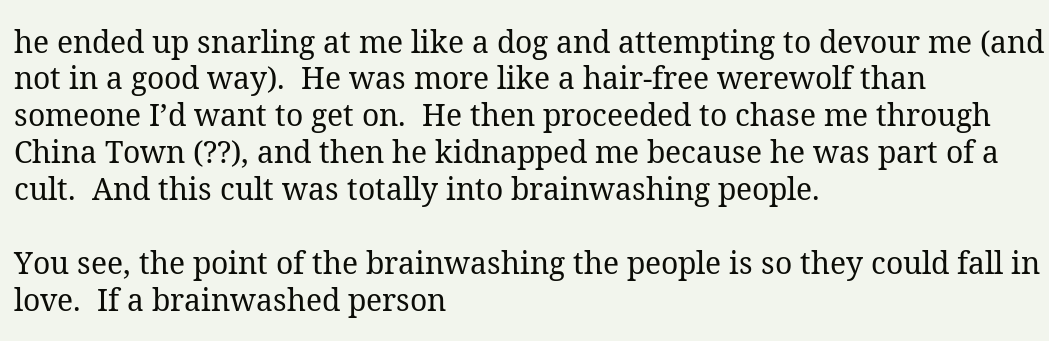he ended up snarling at me like a dog and attempting to devour me (and not in a good way).  He was more like a hair-free werewolf than someone I’d want to get on.  He then proceeded to chase me through China Town (??), and then he kidnapped me because he was part of a cult.  And this cult was totally into brainwashing people.

You see, the point of the brainwashing the people is so they could fall in love.  If a brainwashed person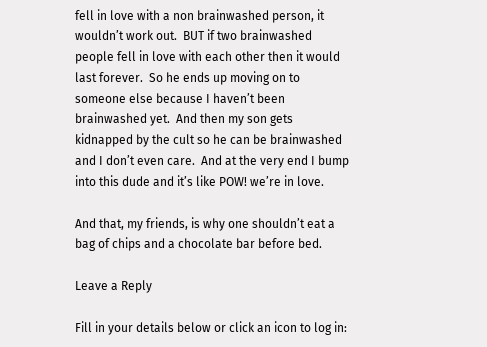fell in love with a non brainwashed person, it wouldn’t work out.  BUT if two brainwashed people fell in love with each other then it would last forever.  So he ends up moving on to someone else because I haven’t been brainwashed yet.  And then my son gets kidnapped by the cult so he can be brainwashed and I don’t even care.  And at the very end I bump into this dude and it’s like POW! we’re in love.

And that, my friends, is why one shouldn’t eat a bag of chips and a chocolate bar before bed.

Leave a Reply

Fill in your details below or click an icon to log in: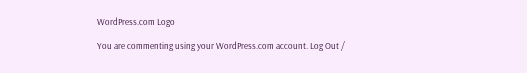WordPress.com Logo

You are commenting using your WordPress.com account. Log Out /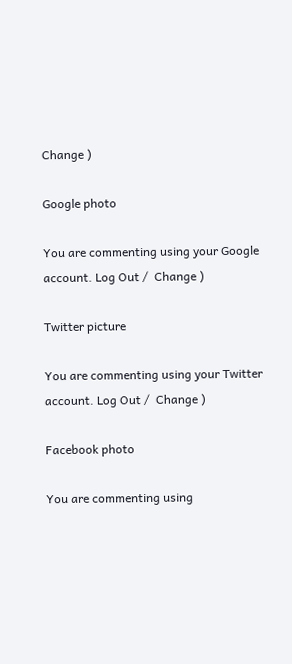Change )

Google photo

You are commenting using your Google account. Log Out /  Change )

Twitter picture

You are commenting using your Twitter account. Log Out /  Change )

Facebook photo

You are commenting using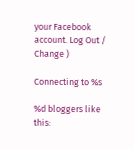your Facebook account. Log Out /  Change )

Connecting to %s

%d bloggers like this: